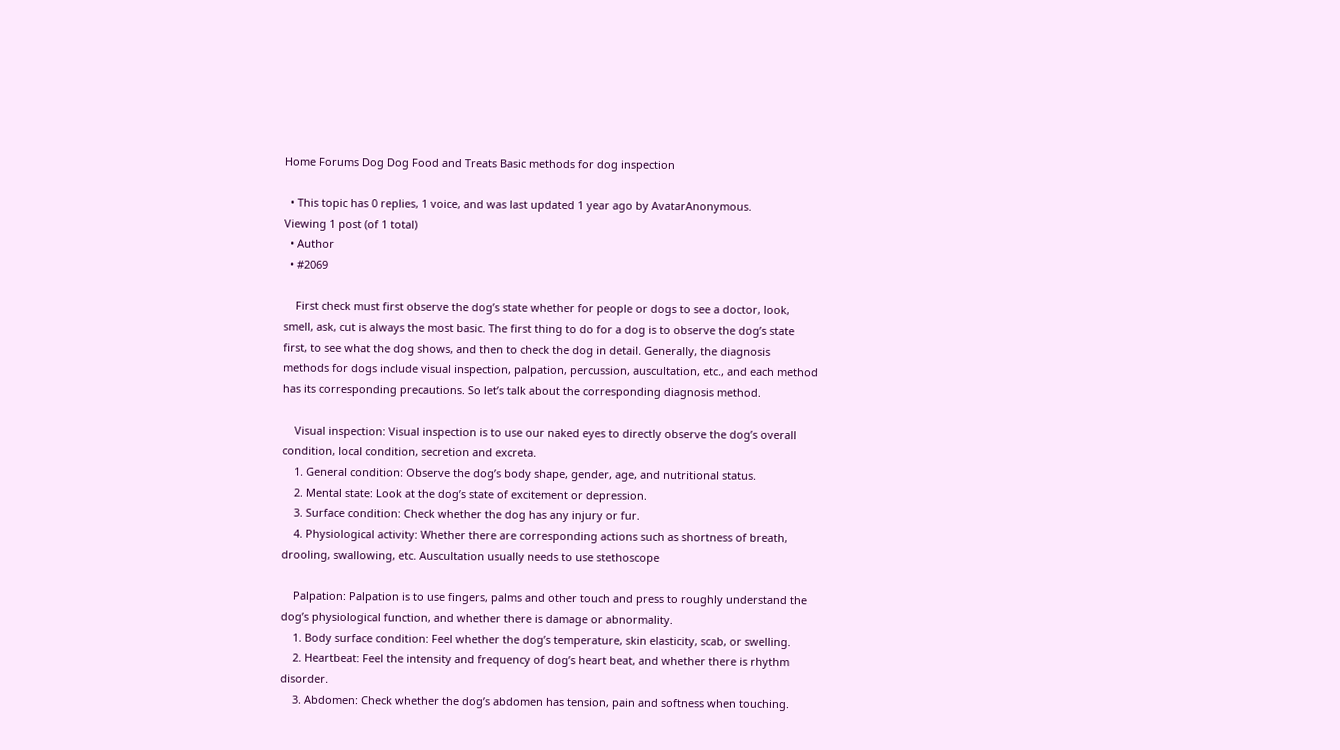Home Forums Dog Dog Food and Treats Basic methods for dog inspection

  • This topic has 0 replies, 1 voice, and was last updated 1 year ago by AvatarAnonymous.
Viewing 1 post (of 1 total)
  • Author
  • #2069

    First check must first observe the dog’s state whether for people or dogs to see a doctor, look, smell, ask, cut is always the most basic. The first thing to do for a dog is to observe the dog’s state first, to see what the dog shows, and then to check the dog in detail. Generally, the diagnosis methods for dogs include visual inspection, palpation, percussion, auscultation, etc., and each method has its corresponding precautions. So let’s talk about the corresponding diagnosis method.

    Visual inspection: Visual inspection is to use our naked eyes to directly observe the dog’s overall condition, local condition, secretion and excreta.
    1. General condition: Observe the dog’s body shape, gender, age, and nutritional status.
    2. Mental state: Look at the dog’s state of excitement or depression.
    3. Surface condition: Check whether the dog has any injury or fur.
    4. Physiological activity: Whether there are corresponding actions such as shortness of breath, drooling, swallowing, etc. Auscultation usually needs to use stethoscope

    Palpation: Palpation is to use fingers, palms and other touch and press to roughly understand the dog’s physiological function, and whether there is damage or abnormality.
    1. Body surface condition: Feel whether the dog’s temperature, skin elasticity, scab, or swelling.
    2. Heartbeat: Feel the intensity and frequency of dog’s heart beat, and whether there is rhythm disorder.
    3. Abdomen: Check whether the dog’s abdomen has tension, pain and softness when touching.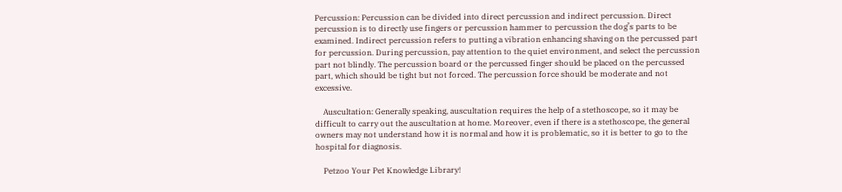Percussion: Percussion can be divided into direct percussion and indirect percussion. Direct percussion is to directly use fingers or percussion hammer to percussion the dog’s parts to be examined. Indirect percussion refers to putting a vibration enhancing shaving on the percussed part for percussion. During percussion, pay attention to the quiet environment, and select the percussion part not blindly. The percussion board or the percussed finger should be placed on the percussed part, which should be tight but not forced. The percussion force should be moderate and not excessive.

    Auscultation: Generally speaking, auscultation requires the help of a stethoscope, so it may be difficult to carry out the auscultation at home. Moreover, even if there is a stethoscope, the general owners may not understand how it is normal and how it is problematic, so it is better to go to the hospital for diagnosis.

    Petzoo Your Pet Knowledge Library!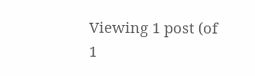Viewing 1 post (of 1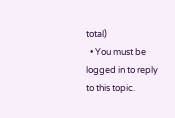total)
  • You must be logged in to reply to this topic.